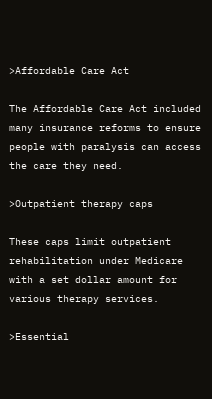>Affordable Care Act

The Affordable Care Act included many insurance reforms to ensure people with paralysis can access the care they need.

>Outpatient therapy caps

These caps limit outpatient rehabilitation under Medicare with a set dollar amount for various therapy services.

>Essential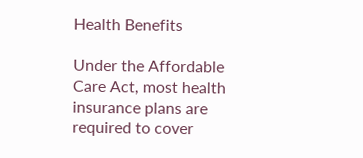Health Benefits

Under the Affordable Care Act, most health insurance plans are required to cover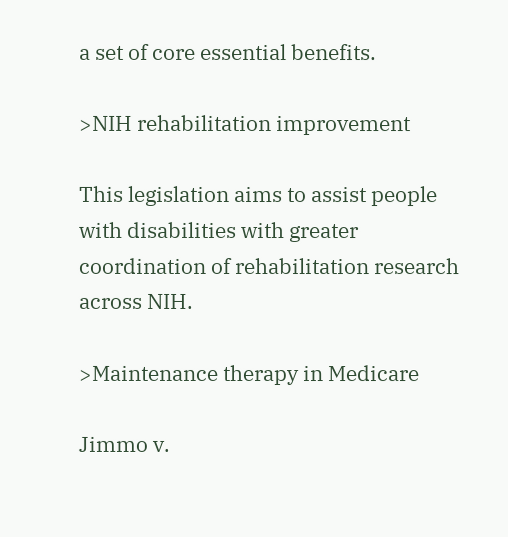a set of core essential benefits.

>NIH rehabilitation improvement

This legislation aims to assist people with disabilities with greater coordination of rehabilitation research across NIH.

>Maintenance therapy in Medicare

Jimmo v.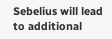Sebelius will lead to additional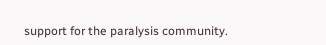support for the paralysis community.